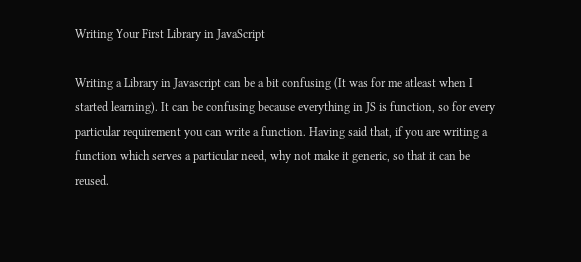Writing Your First Library in JavaScript

Writing a Library in Javascript can be a bit confusing (It was for me atleast when I started learning). It can be confusing because everything in JS is function, so for every particular requirement you can write a function. Having said that, if you are writing a function which serves a particular need, why not make it generic, so that it can be reused.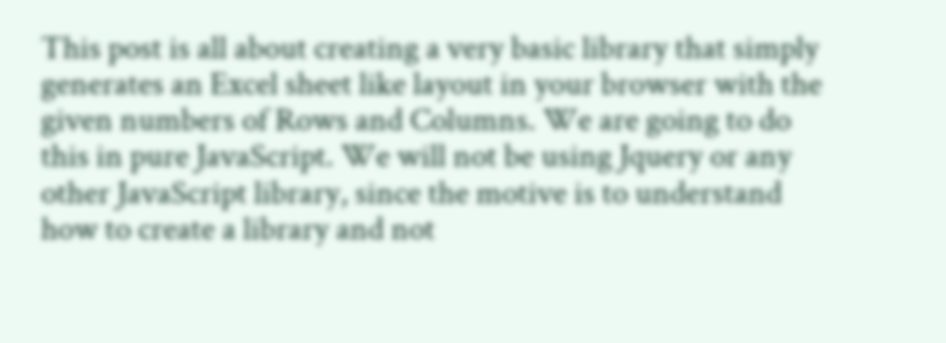This post is all about creating a very basic library that simply generates an Excel sheet like layout in your browser with the given numbers of Rows and Columns. We are going to do this in pure JavaScript. We will not be using Jquery or any other JavaScript library, since the motive is to understand how to create a library and not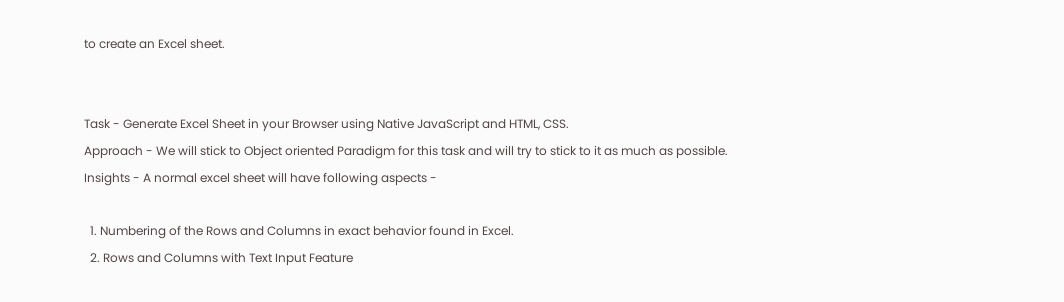to create an Excel sheet.


Task - Generate Excel Sheet in your Browser using Native JavaScript and HTML, CSS.
Approach - We will stick to Object oriented Paradigm for this task and will try to stick to it as much as possible.
Insights - A normal excel sheet will have following aspects -

  1. Numbering of the Rows and Columns in exact behavior found in Excel.
  2. Rows and Columns with Text Input Feature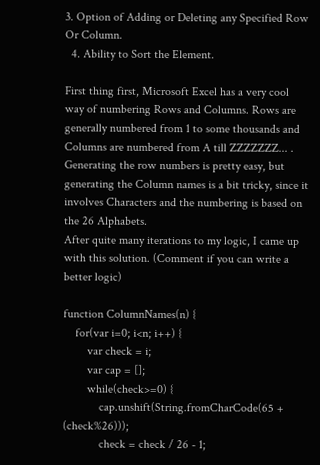3. Option of Adding or Deleting any Specified Row Or Column.
  4. Ability to Sort the Element.

First thing first, Microsoft Excel has a very cool way of numbering Rows and Columns. Rows are generally numbered from 1 to some thousands and Columns are numbered from A till ZZZZZZZ... . Generating the row numbers is pretty easy, but generating the Column names is a bit tricky, since it involves Characters and the numbering is based on the 26 Alphabets.
After quite many iterations to my logic, I came up with this solution. (Comment if you can write a better logic)

function ColumnNames(n) {
    for(var i=0; i<n; i++) {
        var check = i;
        var cap = [];
        while(check>=0) {
            cap.unshift(String.fromCharCode(65 + (check%26)));
            check = check / 26 - 1;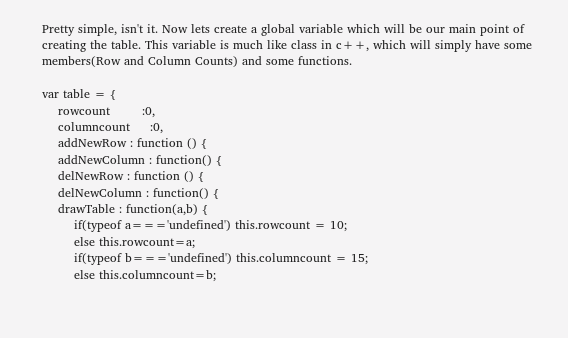Pretty simple, isn't it. Now lets create a global variable which will be our main point of creating the table. This variable is much like class in c++, which will simply have some members(Row and Column Counts) and some functions.

var table = {
    rowcount        :0,
    columncount     :0,
    addNewRow : function () {
    addNewColumn : function() {
    delNewRow : function () {
    delNewColumn : function() {
    drawTable : function(a,b) {
        if(typeof a==='undefined') this.rowcount = 10;
        else this.rowcount=a;
        if(typeof b==='undefined') this.columncount = 15;
        else this.columncount=b;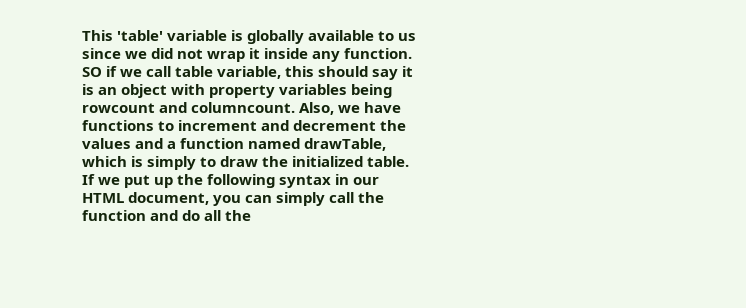This 'table' variable is globally available to us since we did not wrap it inside any function. SO if we call table variable, this should say it is an object with property variables being rowcount and columncount. Also, we have functions to increment and decrement the values and a function named drawTable, which is simply to draw the initialized table. If we put up the following syntax in our HTML document, you can simply call the function and do all the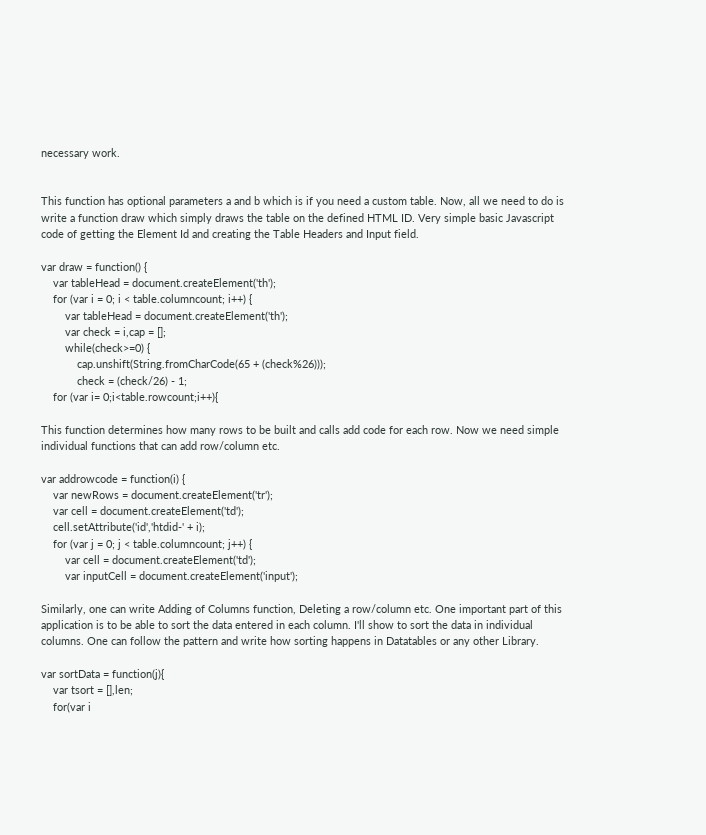necessary work.


This function has optional parameters a and b which is if you need a custom table. Now, all we need to do is write a function draw which simply draws the table on the defined HTML ID. Very simple basic Javascript code of getting the Element Id and creating the Table Headers and Input field.

var draw = function() {
    var tableHead = document.createElement('th');
    for (var i = 0; i < table.columncount; i++) {
        var tableHead = document.createElement('th');
        var check = i,cap = [];
        while(check>=0) {
            cap.unshift(String.fromCharCode(65 + (check%26)));
            check = (check/26) - 1;
    for (var i= 0;i<table.rowcount;i++){

This function determines how many rows to be built and calls add code for each row. Now we need simple individual functions that can add row/column etc.

var addrowcode = function(i) {
    var newRows = document.createElement('tr');
    var cell = document.createElement('td');
    cell.setAttribute('id','htdid-' + i);
    for (var j = 0; j < table.columncount; j++) {
        var cell = document.createElement('td');
        var inputCell = document.createElement('input');

Similarly, one can write Adding of Columns function, Deleting a row/column etc. One important part of this application is to be able to sort the data entered in each column. I'll show to sort the data in individual columns. One can follow the pattern and write how sorting happens in Datatables or any other Library.

var sortData = function(j){
    var tsort = [],len;
    for(var i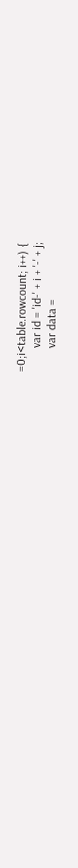=0;i<table.rowcount; i++) {
        var id = 'id-' + i + '-' + j;
        var data =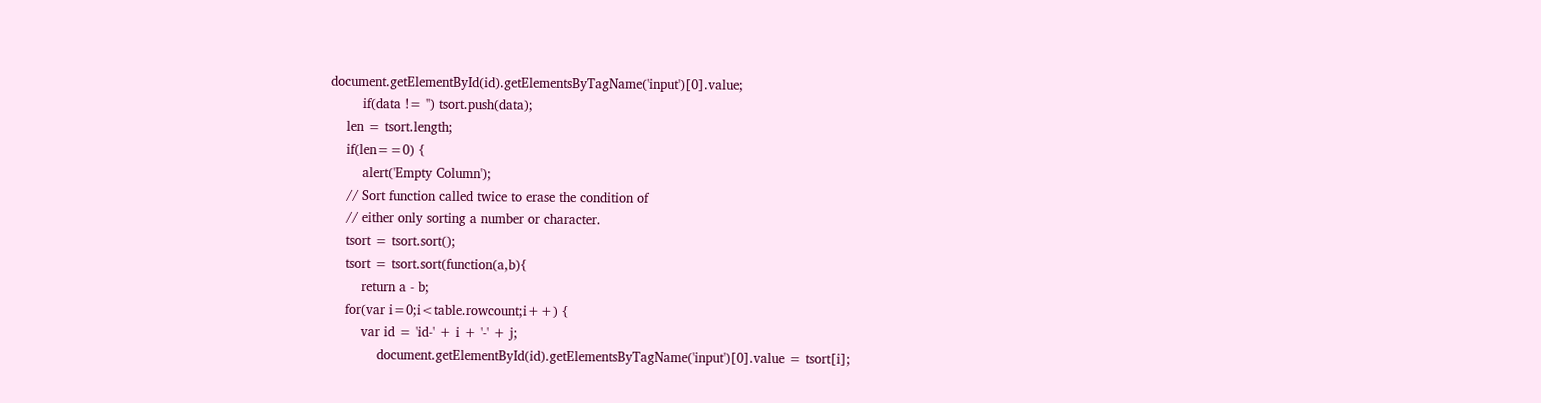document.getElementById(id).getElementsByTagName('input')[0].value;
        if(data != '') tsort.push(data);
    len = tsort.length;
    if(len==0) {
        alert('Empty Column');
    // Sort function called twice to erase the condition of
    // either only sorting a number or character.
    tsort = tsort.sort();
    tsort = tsort.sort(function(a,b){
        return a - b;
    for(var i=0;i<table.rowcount;i++) {
        var id = 'id-' + i + '-' + j;
            document.getElementById(id).getElementsByTagName('input')[0].value = tsort[i];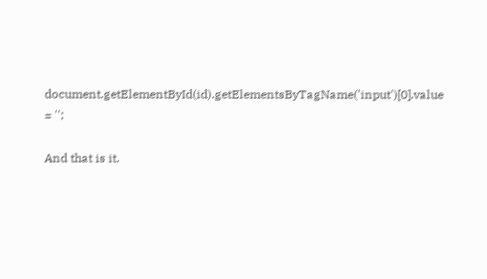document.getElementById(id).getElementsByTagName('input')[0].value = '';

And that is it.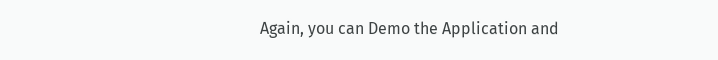Again, you can Demo the Application and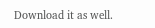Download it as well.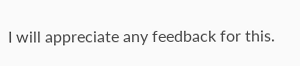I will appreciate any feedback for this.